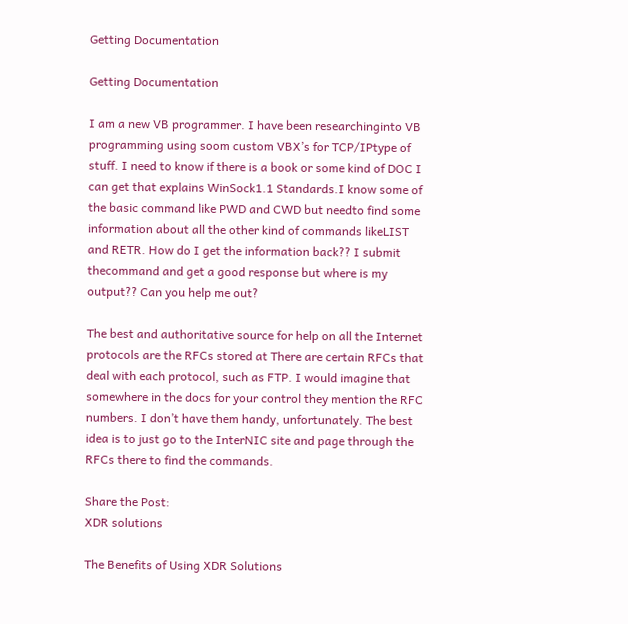Getting Documentation

Getting Documentation

I am a new VB programmer. I have been researchinginto VB programming using soom custom VBX’s for TCP/IPtype of stuff. I need to know if there is a book or some kind of DOC I can get that explains WinSock1.1 Standards.I know some of the basic command like PWD and CWD but needto find some information about all the other kind of commands likeLIST and RETR. How do I get the information back?? I submit thecommand and get a good response but where is my output?? Can you help me out?

The best and authoritative source for help on all the Internet protocols are the RFCs stored at There are certain RFCs that deal with each protocol, such as FTP. I would imagine that somewhere in the docs for your control they mention the RFC numbers. I don’t have them handy, unfortunately. The best idea is to just go to the InterNIC site and page through the RFCs there to find the commands.

Share the Post:
XDR solutions

The Benefits of Using XDR Solutions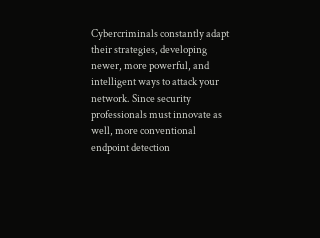Cybercriminals constantly adapt their strategies, developing newer, more powerful, and intelligent ways to attack your network. Since security professionals must innovate as well, more conventional endpoint detection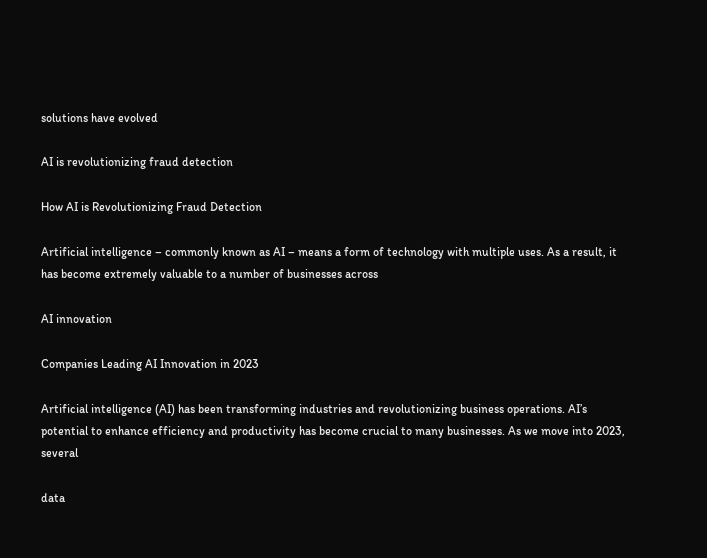solutions have evolved

AI is revolutionizing fraud detection

How AI is Revolutionizing Fraud Detection

Artificial intelligence – commonly known as AI – means a form of technology with multiple uses. As a result, it has become extremely valuable to a number of businesses across

AI innovation

Companies Leading AI Innovation in 2023

Artificial intelligence (AI) has been transforming industries and revolutionizing business operations. AI’s potential to enhance efficiency and productivity has become crucial to many businesses. As we move into 2023, several

data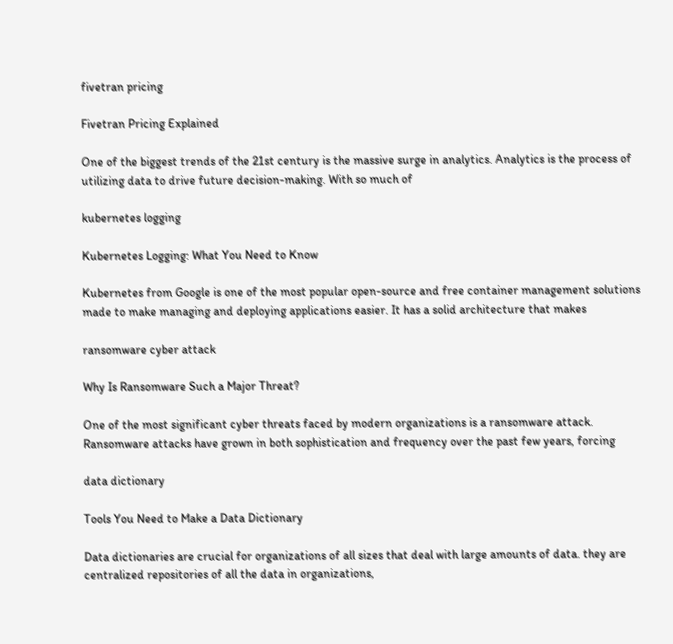fivetran pricing

Fivetran Pricing Explained

One of the biggest trends of the 21st century is the massive surge in analytics. Analytics is the process of utilizing data to drive future decision-making. With so much of

kubernetes logging

Kubernetes Logging: What You Need to Know

Kubernetes from Google is one of the most popular open-source and free container management solutions made to make managing and deploying applications easier. It has a solid architecture that makes

ransomware cyber attack

Why Is Ransomware Such a Major Threat?

One of the most significant cyber threats faced by modern organizations is a ransomware attack. Ransomware attacks have grown in both sophistication and frequency over the past few years, forcing

data dictionary

Tools You Need to Make a Data Dictionary

Data dictionaries are crucial for organizations of all sizes that deal with large amounts of data. they are centralized repositories of all the data in organizations,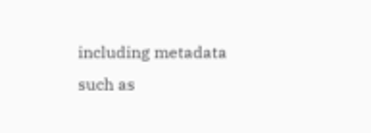including metadata such as